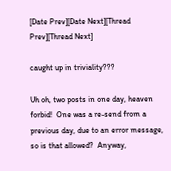[Date Prev][Date Next][Thread Prev][Thread Next]

caught up in triviality???

Uh oh, two posts in one day, heaven forbid!  One was a re-send from a
previous day, due to an error message, so is that allowed?  Anyway,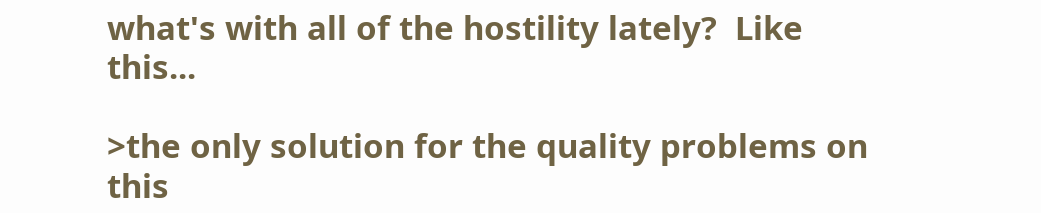what's with all of the hostility lately?  Like this...

>the only solution for the quality problems on this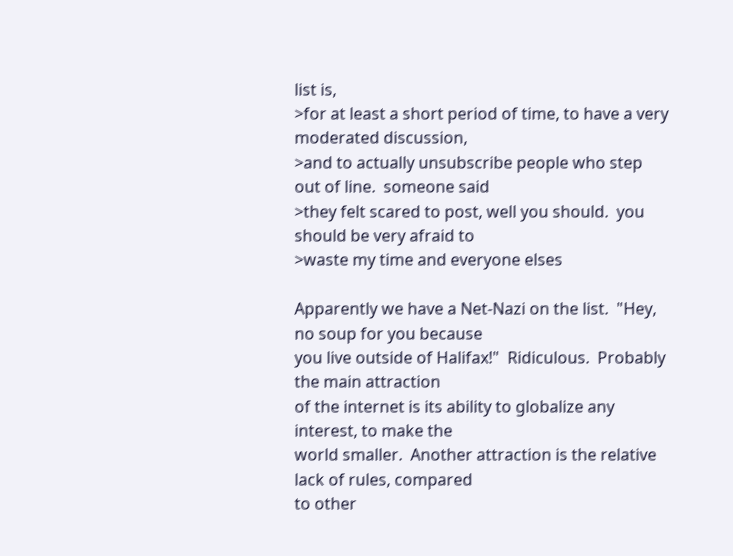list is,
>for at least a short period of time, to have a very moderated discussion,
>and to actually unsubscribe people who step out of line.  someone said
>they felt scared to post, well you should.  you should be very afraid to
>waste my time and everyone elses

Apparently we have a Net-Nazi on the list.  "Hey, no soup for you because
you live outside of Halifax!"  Ridiculous.  Probably the main attraction
of the internet is its ability to globalize any interest, to make the
world smaller.  Another attraction is the relative lack of rules, compared
to other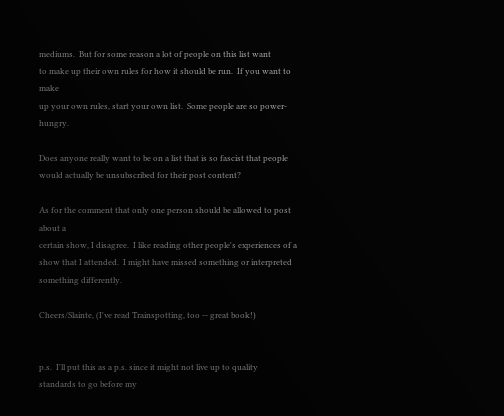mediums.  But for some reason a lot of people on this list want
to make up their own rules for how it should be run.  If you want to make
up your own rules, start your own list.  Some people are so power-hungry.

Does anyone really want to be on a list that is so fascist that people
would actually be unsubscribed for their post content?

As for the comment that only one person should be allowed to post about a
certain show, I disagree.  I like reading other people's experiences of a
show that I attended.  I might have missed something or interpreted
something differently.

Cheers/Slainte, (I've read Trainspotting, too -- great book!)


p.s.  I'll put this as a p.s. since it might not live up to quality
standards to go before my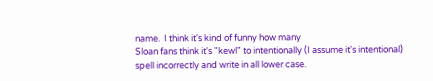name.  I think it's kind of funny how many
Sloan fans think it's "kewl" to intentionally (I assume it's intentional)
spell incorrectly and write in all lower case.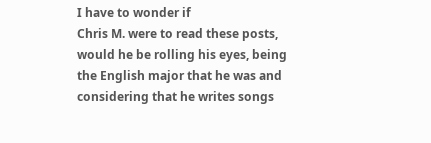I have to wonder if
Chris M. were to read these posts, would he be rolling his eyes, being
the English major that he was and considering that he writes songs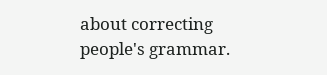about correcting people's grammar.